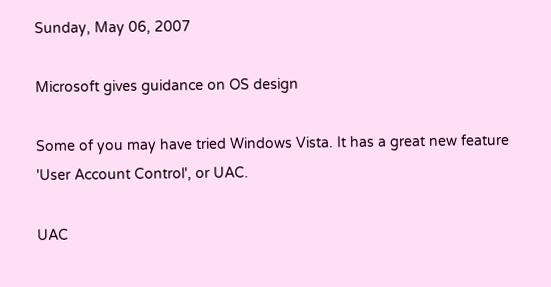Sunday, May 06, 2007

Microsoft gives guidance on OS design

Some of you may have tried Windows Vista. It has a great new feature 'User Account Control', or UAC.

UAC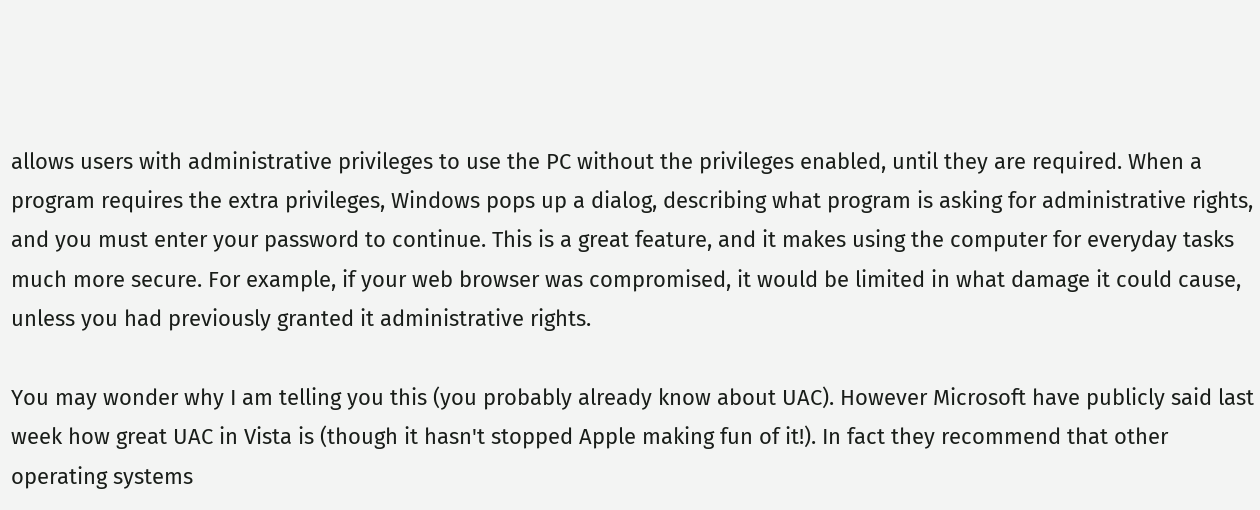allows users with administrative privileges to use the PC without the privileges enabled, until they are required. When a program requires the extra privileges, Windows pops up a dialog, describing what program is asking for administrative rights, and you must enter your password to continue. This is a great feature, and it makes using the computer for everyday tasks much more secure. For example, if your web browser was compromised, it would be limited in what damage it could cause, unless you had previously granted it administrative rights.

You may wonder why I am telling you this (you probably already know about UAC). However Microsoft have publicly said last week how great UAC in Vista is (though it hasn't stopped Apple making fun of it!). In fact they recommend that other operating systems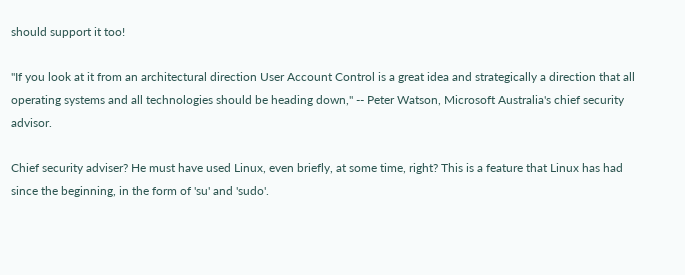should support it too!

"If you look at it from an architectural direction User Account Control is a great idea and strategically a direction that all operating systems and all technologies should be heading down," -- Peter Watson, Microsoft Australia's chief security advisor.

Chief security adviser? He must have used Linux, even briefly, at some time, right? This is a feature that Linux has had since the beginning, in the form of 'su' and 'sudo'.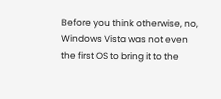Before you think otherwise, no, Windows Vista was not even the first OS to bring it to the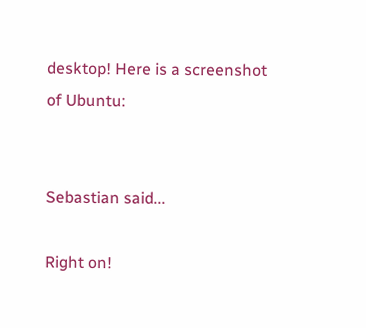desktop! Here is a screenshot of Ubuntu:


Sebastian said...

Right on!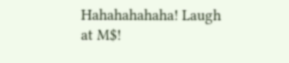Hahahahahaha! Laugh at M$!